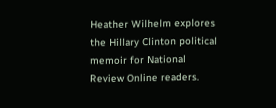Heather Wilhelm explores the Hillary Clinton political memoir for National Review Online readers.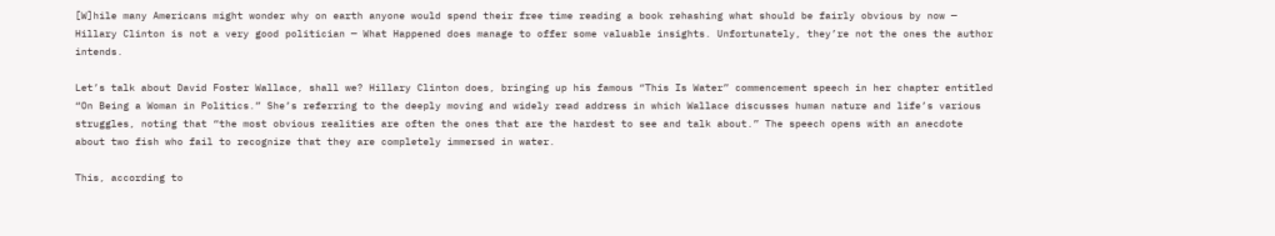[W]hile many Americans might wonder why on earth anyone would spend their free time reading a book rehashing what should be fairly obvious by now — Hillary Clinton is not a very good politician — What Happened does manage to offer some valuable insights. Unfortunately, they’re not the ones the author intends.

Let’s talk about David Foster Wallace, shall we? Hillary Clinton does, bringing up his famous “This Is Water” commencement speech in her chapter entitled “On Being a Woman in Politics.” She’s referring to the deeply moving and widely read address in which Wallace discusses human nature and life’s various struggles, noting that “the most obvious realities are often the ones that are the hardest to see and talk about.” The speech opens with an anecdote about two fish who fail to recognize that they are completely immersed in water.

This, according to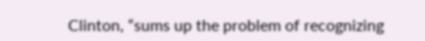Clinton, “sums up the problem of recognizing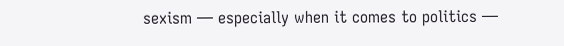sexism — especially when it comes to politics —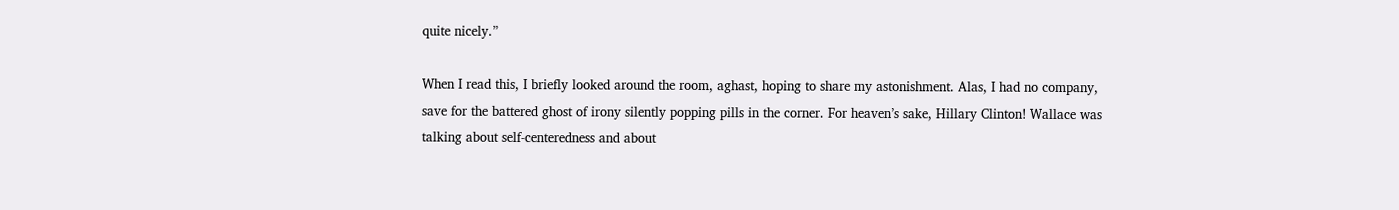quite nicely.”

When I read this, I briefly looked around the room, aghast, hoping to share my astonishment. Alas, I had no company, save for the battered ghost of irony silently popping pills in the corner. For heaven’s sake, Hillary Clinton! Wallace was talking about self-centeredness and about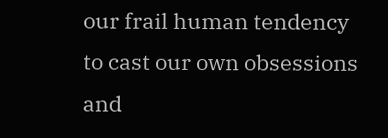our frail human tendency to cast our own obsessions and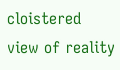cloistered view of reality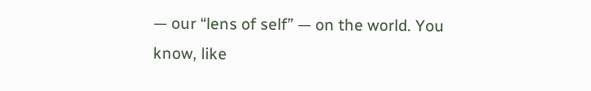— our “lens of self” — on the world. You know, like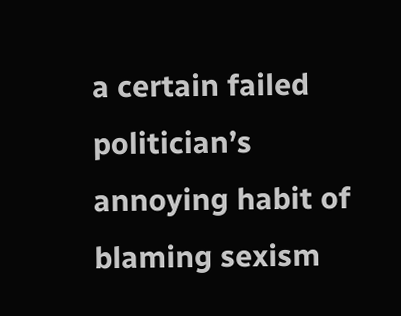a certain failed politician’s annoying habit of blaming sexism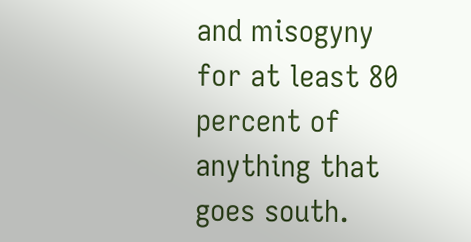and misogyny for at least 80 percent of anything that goes south.